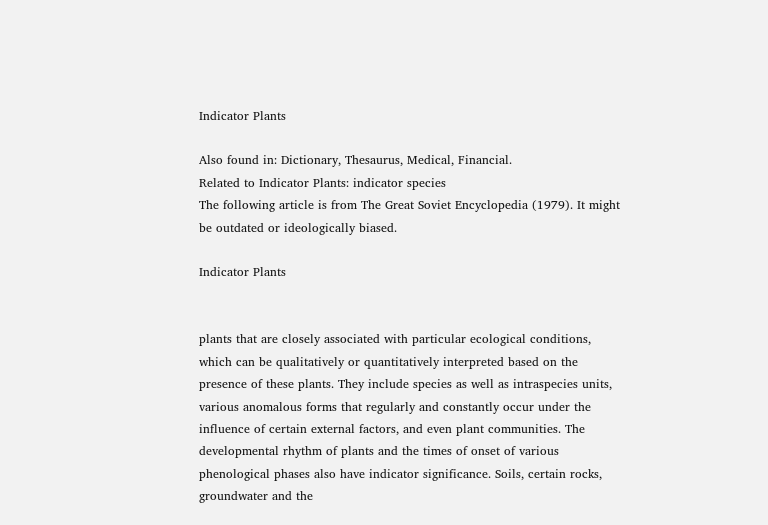Indicator Plants

Also found in: Dictionary, Thesaurus, Medical, Financial.
Related to Indicator Plants: indicator species
The following article is from The Great Soviet Encyclopedia (1979). It might be outdated or ideologically biased.

Indicator Plants


plants that are closely associated with particular ecological conditions, which can be qualitatively or quantitatively interpreted based on the presence of these plants. They include species as well as intraspecies units, various anomalous forms that regularly and constantly occur under the influence of certain external factors, and even plant communities. The developmental rhythm of plants and the times of onset of various phenological phases also have indicator significance. Soils, certain rocks, groundwater and the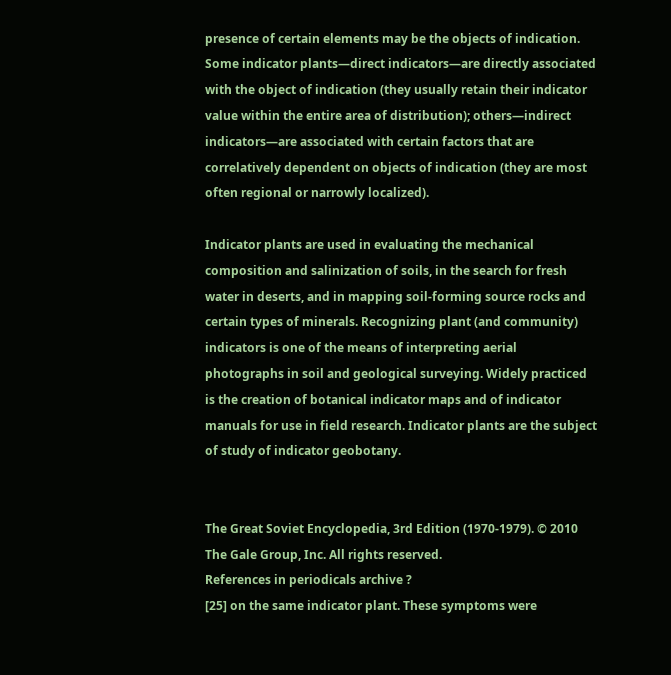presence of certain elements may be the objects of indication. Some indicator plants—direct indicators—are directly associated with the object of indication (they usually retain their indicator value within the entire area of distribution); others—indirect indicators—are associated with certain factors that are correlatively dependent on objects of indication (they are most often regional or narrowly localized).

Indicator plants are used in evaluating the mechanical composition and salinization of soils, in the search for fresh water in deserts, and in mapping soil-forming source rocks and certain types of minerals. Recognizing plant (and community) indicators is one of the means of interpreting aerial photographs in soil and geological surveying. Widely practiced is the creation of botanical indicator maps and of indicator manuals for use in field research. Indicator plants are the subject of study of indicator geobotany.


The Great Soviet Encyclopedia, 3rd Edition (1970-1979). © 2010 The Gale Group, Inc. All rights reserved.
References in periodicals archive ?
[25] on the same indicator plant. These symptoms were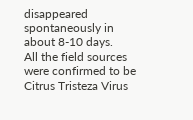disappeared spontaneously in about 8-10 days.
All the field sources were confirmed to be Citrus Tristeza Virus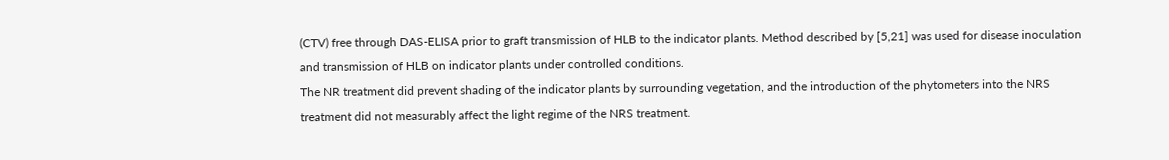(CTV) free through DAS-ELISA prior to graft transmission of HLB to the indicator plants. Method described by [5,21] was used for disease inoculation and transmission of HLB on indicator plants under controlled conditions.
The NR treatment did prevent shading of the indicator plants by surrounding vegetation, and the introduction of the phytometers into the NRS treatment did not measurably affect the light regime of the NRS treatment.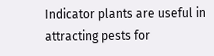Indicator plants are useful in attracting pests for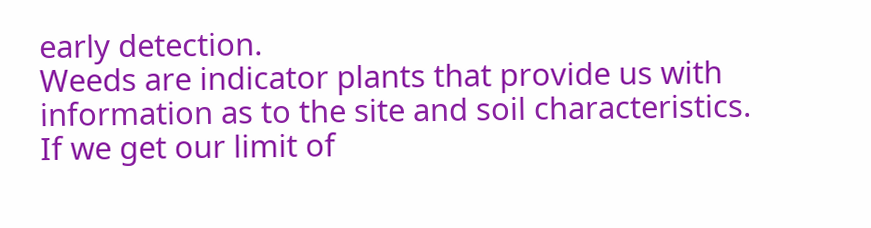early detection.
Weeds are indicator plants that provide us with information as to the site and soil characteristics.
If we get our limit of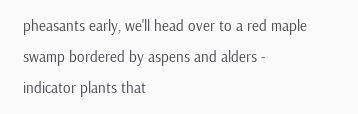pheasants early, we'll head over to a red maple swamp bordered by aspens and alders - indicator plants that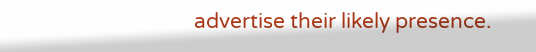advertise their likely presence.